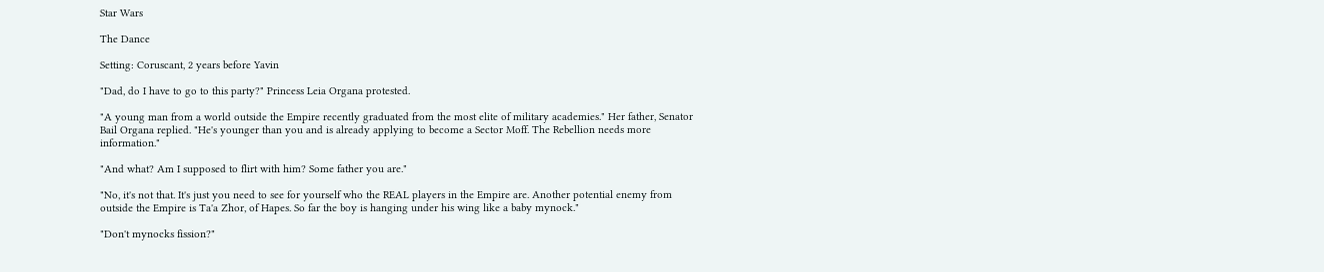Star Wars

The Dance

Setting: Coruscant, 2 years before Yavin

"Dad, do I have to go to this party?" Princess Leia Organa protested.

"A young man from a world outside the Empire recently graduated from the most elite of military academies." Her father, Senator Bail Organa replied. "He's younger than you and is already applying to become a Sector Moff. The Rebellion needs more information."

"And what? Am I supposed to flirt with him? Some father you are."

"No, it's not that. It's just you need to see for yourself who the REAL players in the Empire are. Another potential enemy from outside the Empire is Ta'a Zhor, of Hapes. So far the boy is hanging under his wing like a baby mynock."

"Don't mynocks fission?"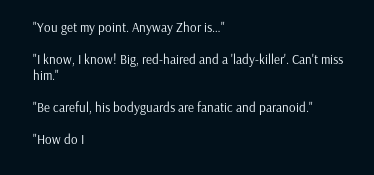"You get my point. Anyway Zhor is…"

"I know, I know! Big, red-haired and a 'lady-killer'. Can't miss him."

"Be careful, his bodyguards are fanatic and paranoid."

"How do I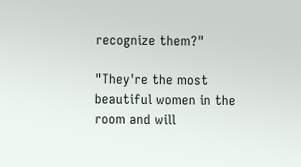recognize them?"

"They're the most beautiful women in the room and will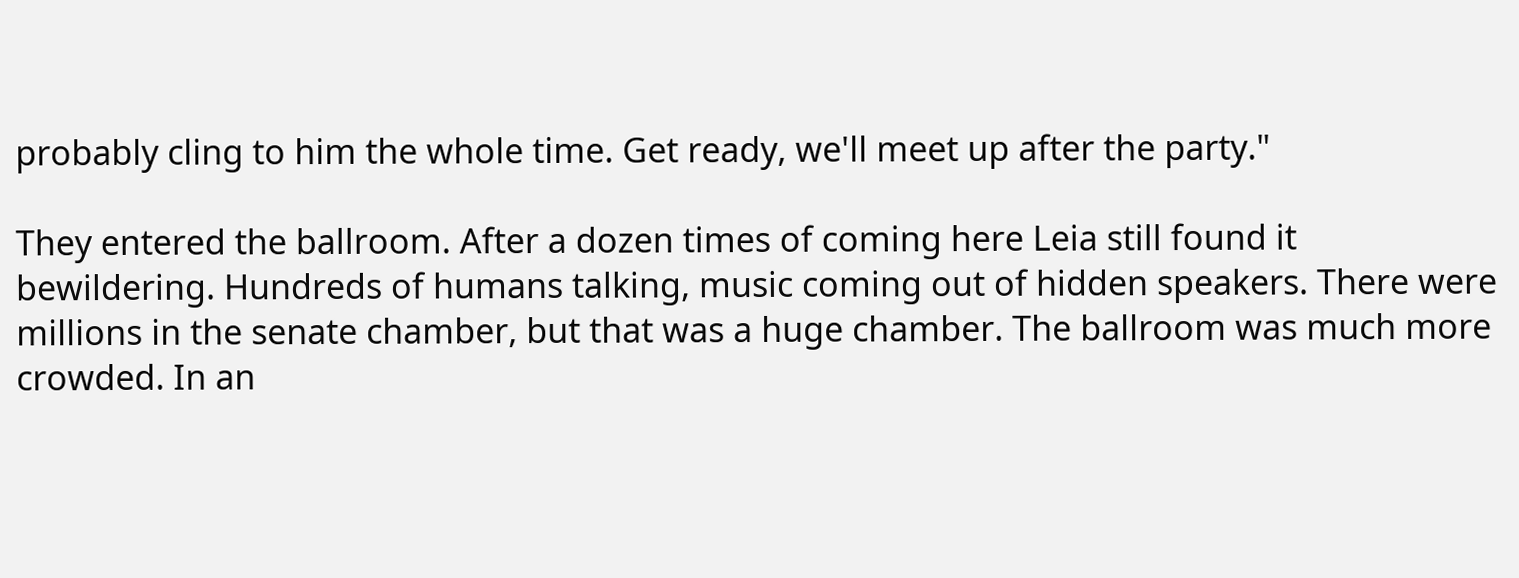probably cling to him the whole time. Get ready, we'll meet up after the party."

They entered the ballroom. After a dozen times of coming here Leia still found it bewildering. Hundreds of humans talking, music coming out of hidden speakers. There were millions in the senate chamber, but that was a huge chamber. The ballroom was much more crowded. In an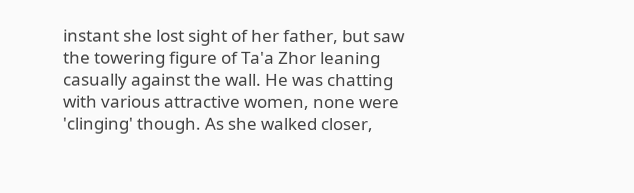instant she lost sight of her father, but saw the towering figure of Ta'a Zhor leaning casually against the wall. He was chatting with various attractive women, none were 'clinging' though. As she walked closer,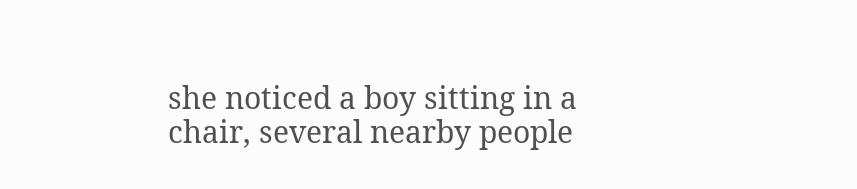she noticed a boy sitting in a chair, several nearby people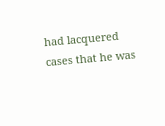had lacquered cases that he was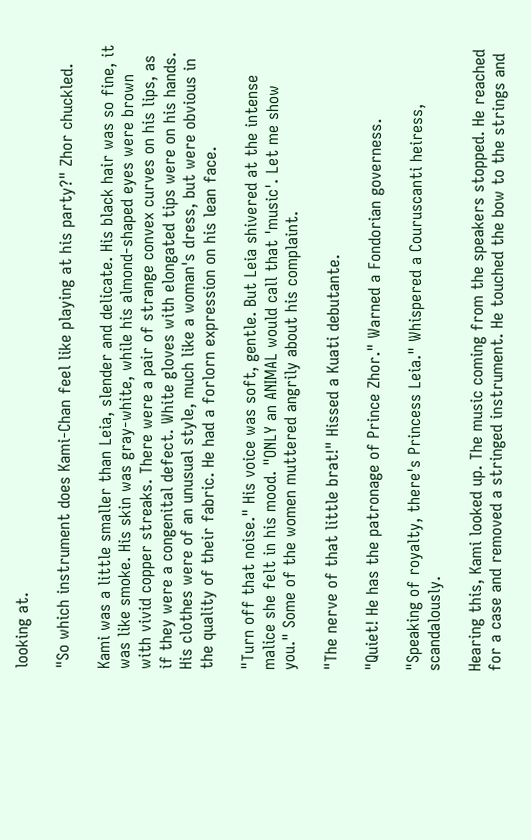looking at.

"So which instrument does Kami-Chan feel like playing at his party?" Zhor chuckled.

Kami was a little smaller than Leia, slender and delicate. His black hair was so fine, it was like smoke. His skin was gray-white, while his almond-shaped eyes were brown with vivid copper streaks. There were a pair of strange convex curves on his lips, as if they were a congenital defect. White gloves with elongated tips were on his hands. His clothes were of an unusual style, much like a woman's dress, but were obvious in the quality of their fabric. He had a forlorn expression on his lean face.

"Turn off that noise." His voice was soft, gentle. But Leia shivered at the intense malice she felt in his mood. "ONLY an ANIMAL would call that 'music'. Let me show you." Some of the women muttered angrily about his complaint.

"The nerve of that little brat!" Hissed a Kuati debutante.

"Quiet! He has the patronage of Prince Zhor." Warned a Fondorian governess.

"Speaking of royalty, there's Princess Leia." Whispered a Couruscanti heiress, scandalously.

Hearing this, Kami looked up. The music coming from the speakers stopped. He reached for a case and removed a stringed instrument. He touched the bow to the strings and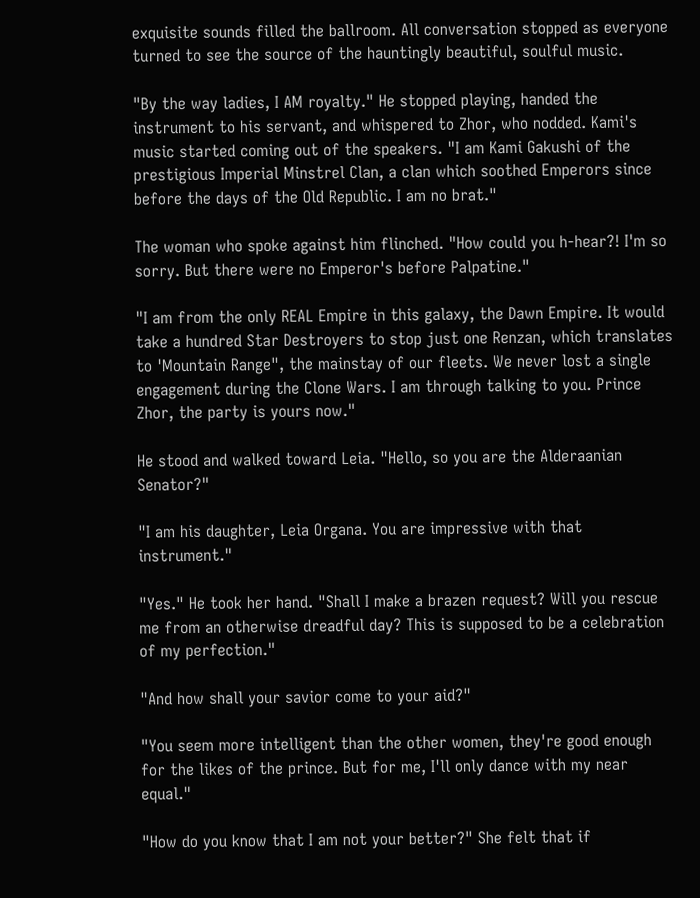exquisite sounds filled the ballroom. All conversation stopped as everyone turned to see the source of the hauntingly beautiful, soulful music.

"By the way ladies, I AM royalty." He stopped playing, handed the instrument to his servant, and whispered to Zhor, who nodded. Kami's music started coming out of the speakers. "I am Kami Gakushi of the prestigious Imperial Minstrel Clan, a clan which soothed Emperors since before the days of the Old Republic. I am no brat."

The woman who spoke against him flinched. "How could you h-hear?! I'm so sorry. But there were no Emperor's before Palpatine."

"I am from the only REAL Empire in this galaxy, the Dawn Empire. It would take a hundred Star Destroyers to stop just one Renzan, which translates to 'Mountain Range", the mainstay of our fleets. We never lost a single engagement during the Clone Wars. I am through talking to you. Prince Zhor, the party is yours now."

He stood and walked toward Leia. "Hello, so you are the Alderaanian Senator?"

"I am his daughter, Leia Organa. You are impressive with that instrument."

"Yes." He took her hand. "Shall I make a brazen request? Will you rescue me from an otherwise dreadful day? This is supposed to be a celebration of my perfection."

"And how shall your savior come to your aid?"

"You seem more intelligent than the other women, they're good enough for the likes of the prince. But for me, I'll only dance with my near equal."

"How do you know that I am not your better?" She felt that if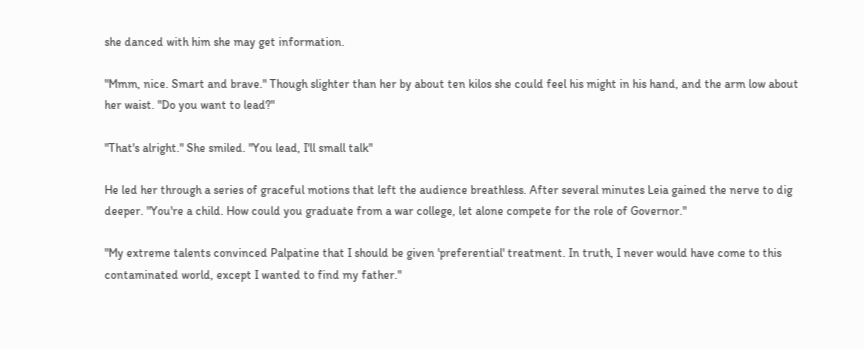she danced with him she may get information.

"Mmm, nice. Smart and brave." Though slighter than her by about ten kilos she could feel his might in his hand, and the arm low about her waist. "Do you want to lead?"

"That's alright." She smiled. "You lead, I'll small talk"

He led her through a series of graceful motions that left the audience breathless. After several minutes Leia gained the nerve to dig deeper. "You're a child. How could you graduate from a war college, let alone compete for the role of Governor."

"My extreme talents convinced Palpatine that I should be given 'preferential' treatment. In truth, I never would have come to this contaminated world, except I wanted to find my father."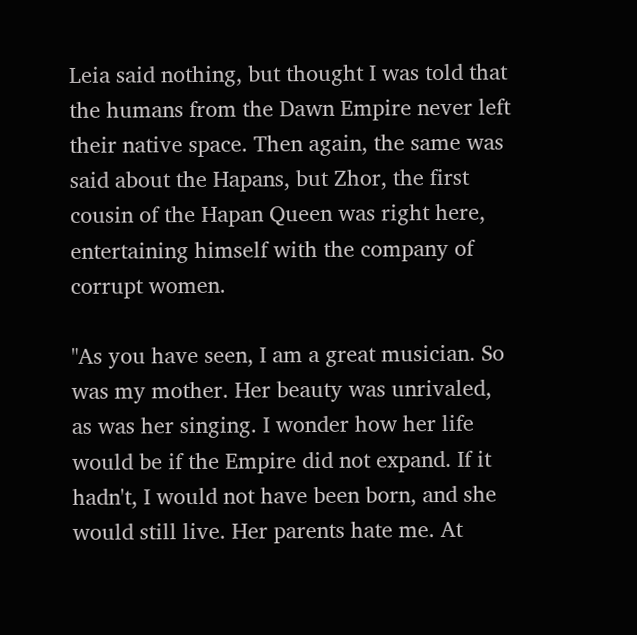Leia said nothing, but thought I was told that the humans from the Dawn Empire never left their native space. Then again, the same was said about the Hapans, but Zhor, the first cousin of the Hapan Queen was right here, entertaining himself with the company of corrupt women.

"As you have seen, I am a great musician. So was my mother. Her beauty was unrivaled, as was her singing. I wonder how her life would be if the Empire did not expand. If it hadn't, I would not have been born, and she would still live. Her parents hate me. At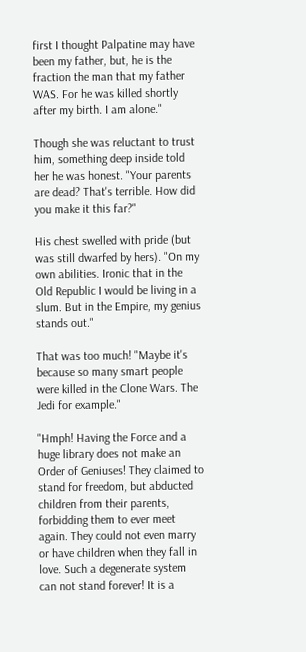first I thought Palpatine may have been my father, but, he is the fraction the man that my father WAS. For he was killed shortly after my birth. I am alone."

Though she was reluctant to trust him, something deep inside told her he was honest. "Your parents are dead? That's terrible. How did you make it this far?"

His chest swelled with pride (but was still dwarfed by hers). "On my own abilities. Ironic that in the Old Republic I would be living in a slum. But in the Empire, my genius stands out."

That was too much! "Maybe it's because so many smart people were killed in the Clone Wars. The Jedi for example."

"Hmph! Having the Force and a huge library does not make an Order of Geniuses! They claimed to stand for freedom, but abducted children from their parents, forbidding them to ever meet again. They could not even marry or have children when they fall in love. Such a degenerate system can not stand forever! It is a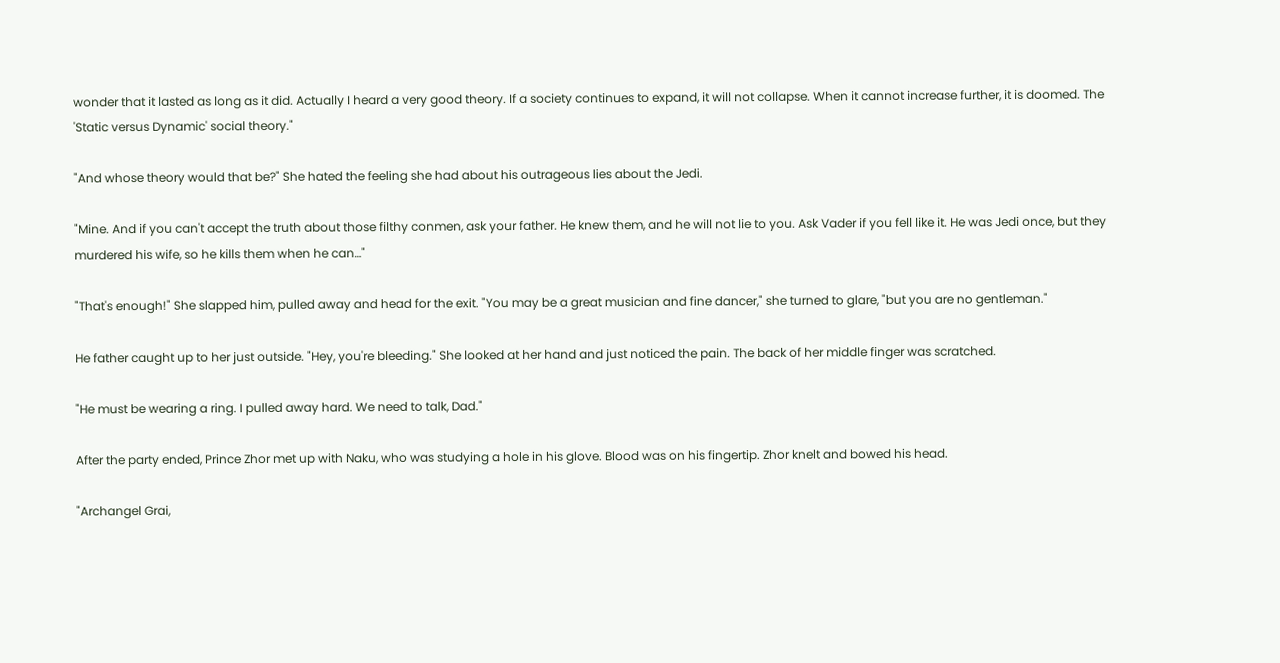wonder that it lasted as long as it did. Actually I heard a very good theory. If a society continues to expand, it will not collapse. When it cannot increase further, it is doomed. The 'Static versus Dynamic' social theory."

"And whose theory would that be?" She hated the feeling she had about his outrageous lies about the Jedi.

"Mine. And if you can't accept the truth about those filthy conmen, ask your father. He knew them, and he will not lie to you. Ask Vader if you fell like it. He was Jedi once, but they murdered his wife, so he kills them when he can…"

"That's enough!" She slapped him, pulled away and head for the exit. "You may be a great musician and fine dancer," she turned to glare, "but you are no gentleman."

He father caught up to her just outside. "Hey, you're bleeding." She looked at her hand and just noticed the pain. The back of her middle finger was scratched.

"He must be wearing a ring. I pulled away hard. We need to talk, Dad."

After the party ended, Prince Zhor met up with Naku, who was studying a hole in his glove. Blood was on his fingertip. Zhor knelt and bowed his head.

"Archangel Grai,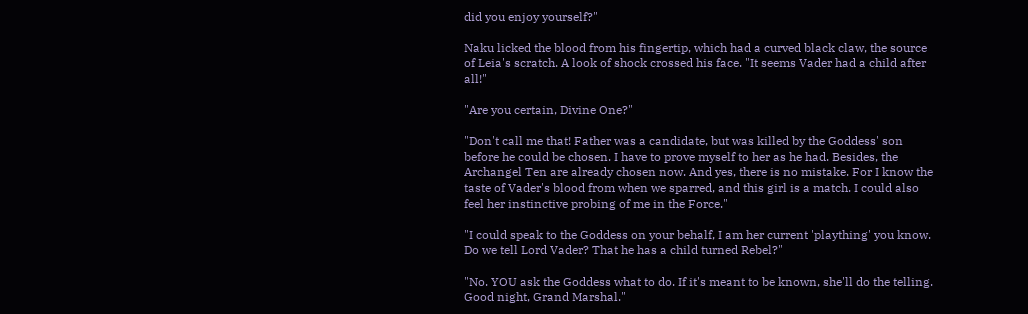did you enjoy yourself?"

Naku licked the blood from his fingertip, which had a curved black claw, the source of Leia's scratch. A look of shock crossed his face. "It seems Vader had a child after all!"

"Are you certain, Divine One?"

"Don't call me that! Father was a candidate, but was killed by the Goddess' son before he could be chosen. I have to prove myself to her as he had. Besides, the Archangel Ten are already chosen now. And yes, there is no mistake. For I know the taste of Vader's blood from when we sparred, and this girl is a match. I could also feel her instinctive probing of me in the Force."

"I could speak to the Goddess on your behalf, I am her current 'plaything' you know. Do we tell Lord Vader? That he has a child turned Rebel?"

"No. YOU ask the Goddess what to do. If it's meant to be known, she'll do the telling. Good night, Grand Marshal."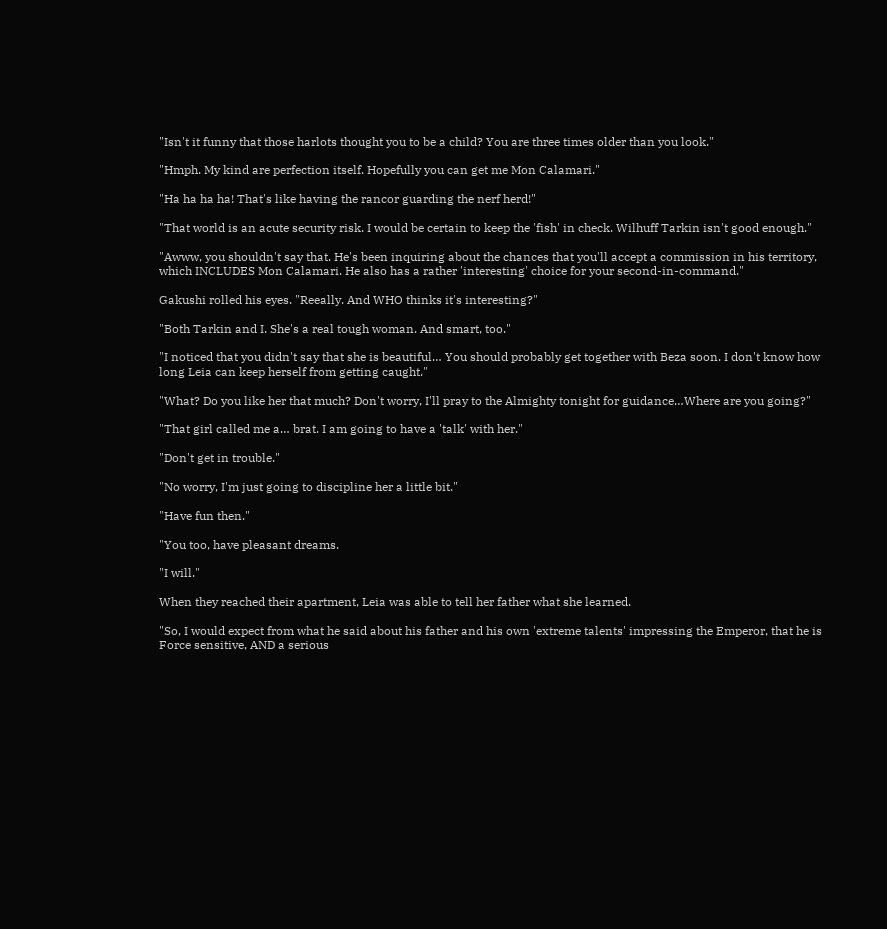"Isn't it funny that those harlots thought you to be a child? You are three times older than you look."

"Hmph. My kind are perfection itself. Hopefully you can get me Mon Calamari."

"Ha ha ha ha! That's like having the rancor guarding the nerf herd!"

"That world is an acute security risk. I would be certain to keep the 'fish' in check. Wilhuff Tarkin isn't good enough."

"Awww, you shouldn't say that. He's been inquiring about the chances that you'll accept a commission in his territory, which INCLUDES Mon Calamari. He also has a rather 'interesting' choice for your second-in-command."

Gakushi rolled his eyes. "Reeally. And WHO thinks it's interesting?"

"Both Tarkin and I. She's a real tough woman. And smart, too."

"I noticed that you didn't say that she is beautiful… You should probably get together with Beza soon. I don't know how long Leia can keep herself from getting caught."

"What? Do you like her that much? Don't worry, I'll pray to the Almighty tonight for guidance…Where are you going?"

"That girl called me a… brat. I am going to have a 'talk' with her."

"Don't get in trouble."

"No worry, I'm just going to discipline her a little bit."

"Have fun then."

"You too, have pleasant dreams.

"I will."

When they reached their apartment, Leia was able to tell her father what she learned.

"So, I would expect from what he said about his father and his own 'extreme talents' impressing the Emperor, that he is Force sensitive, AND a serious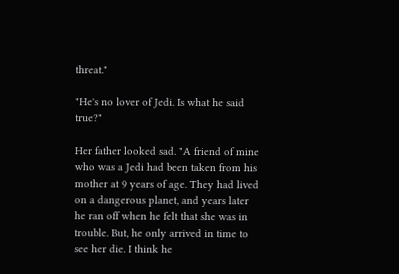threat."

"He's no lover of Jedi. Is what he said true?"

Her father looked sad. "A friend of mine who was a Jedi had been taken from his mother at 9 years of age. They had lived on a dangerous planet, and years later he ran off when he felt that she was in trouble. But, he only arrived in time to see her die. I think he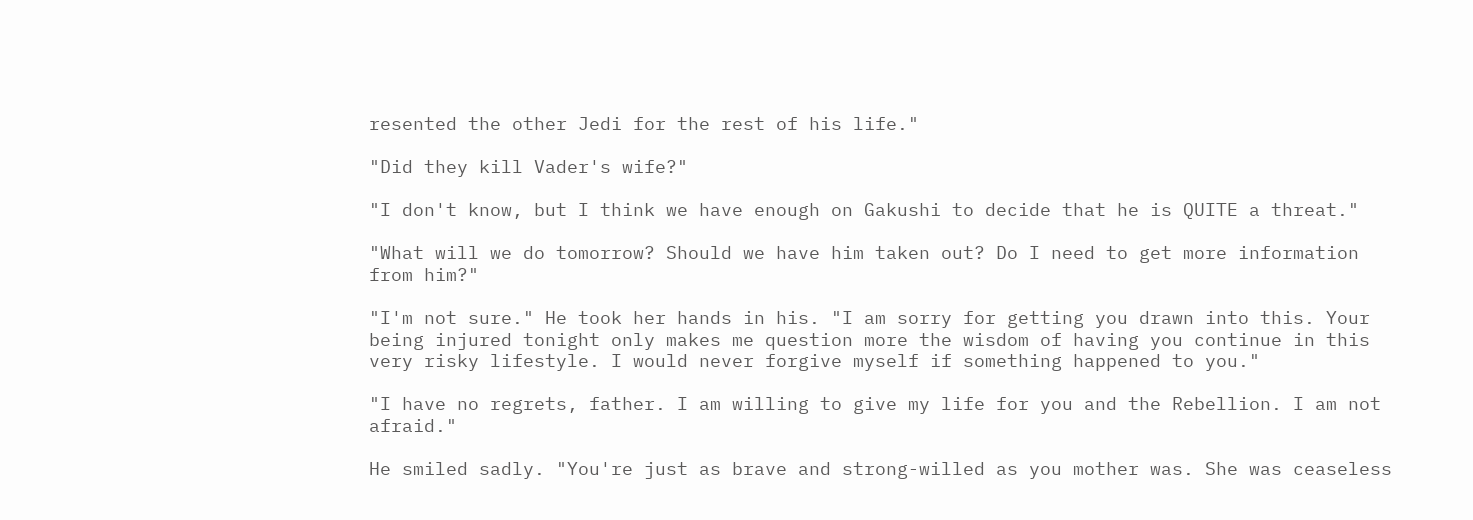resented the other Jedi for the rest of his life."

"Did they kill Vader's wife?"

"I don't know, but I think we have enough on Gakushi to decide that he is QUITE a threat."

"What will we do tomorrow? Should we have him taken out? Do I need to get more information from him?"

"I'm not sure." He took her hands in his. "I am sorry for getting you drawn into this. Your being injured tonight only makes me question more the wisdom of having you continue in this very risky lifestyle. I would never forgive myself if something happened to you."

"I have no regrets, father. I am willing to give my life for you and the Rebellion. I am not afraid."

He smiled sadly. "You're just as brave and strong-willed as you mother was. She was ceaseless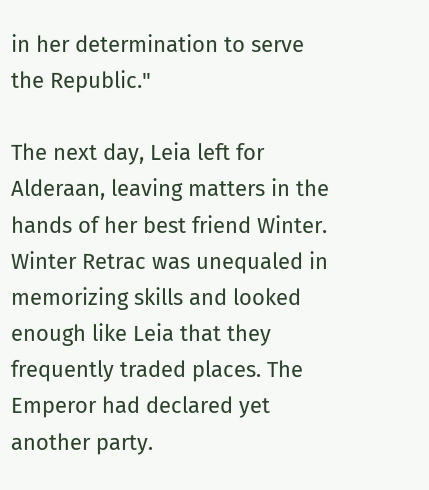in her determination to serve the Republic."

The next day, Leia left for Alderaan, leaving matters in the hands of her best friend Winter. Winter Retrac was unequaled in memorizing skills and looked enough like Leia that they frequently traded places. The Emperor had declared yet another party.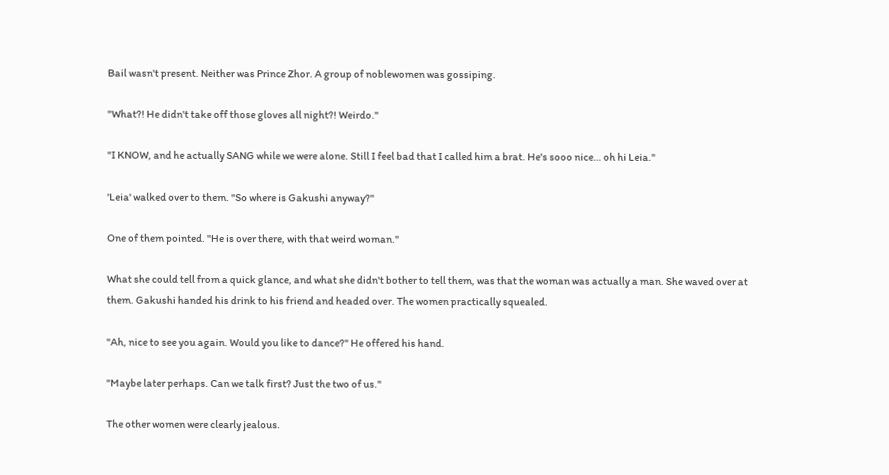Bail wasn't present. Neither was Prince Zhor. A group of noblewomen was gossiping.

"What?! He didn't take off those gloves all night?! Weirdo."

"I KNOW, and he actually SANG while we were alone. Still I feel bad that I called him a brat. He's sooo nice… oh hi Leia."

'Leia' walked over to them. "So where is Gakushi anyway?"

One of them pointed. "He is over there, with that weird woman."

What she could tell from a quick glance, and what she didn't bother to tell them, was that the woman was actually a man. She waved over at them. Gakushi handed his drink to his friend and headed over. The women practically squealed.

"Ah, nice to see you again. Would you like to dance?" He offered his hand.

"Maybe later perhaps. Can we talk first? Just the two of us."

The other women were clearly jealous.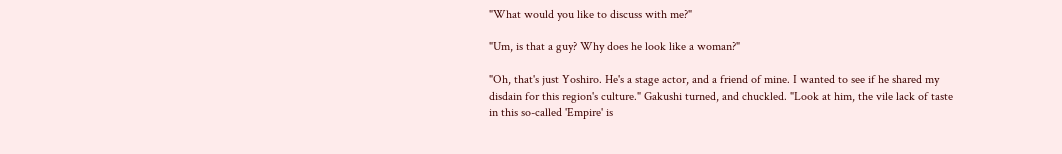"What would you like to discuss with me?"

"Um, is that a guy? Why does he look like a woman?"

"Oh, that's just Yoshiro. He's a stage actor, and a friend of mine. I wanted to see if he shared my disdain for this region's culture." Gakushi turned, and chuckled. "Look at him, the vile lack of taste in this so-called 'Empire' is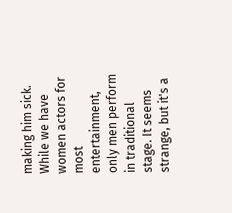making him sick. While we have women actors for most entertainment, only men perform in traditional stage. It seems strange, but it's a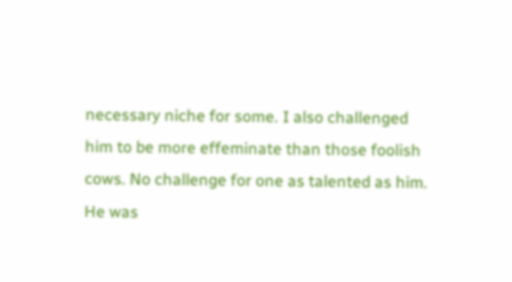necessary niche for some. I also challenged him to be more effeminate than those foolish cows. No challenge for one as talented as him. He was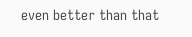even better than that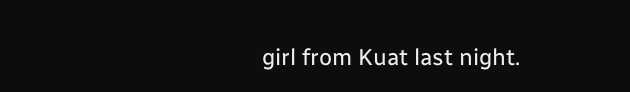girl from Kuat last night.